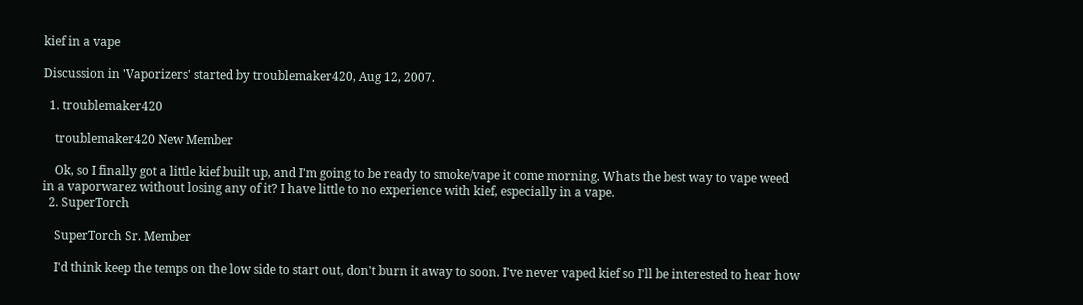kief in a vape

Discussion in 'Vaporizers' started by troublemaker420, Aug 12, 2007.

  1. troublemaker420

    troublemaker420 New Member

    Ok, so I finally got a little kief built up, and I'm going to be ready to smoke/vape it come morning. Whats the best way to vape weed in a vaporwarez without losing any of it? I have little to no experience with kief, especially in a vape.
  2. SuperTorch

    SuperTorch Sr. Member

    I'd think keep the temps on the low side to start out, don't burn it away to soon. I've never vaped kief so I'll be interested to hear how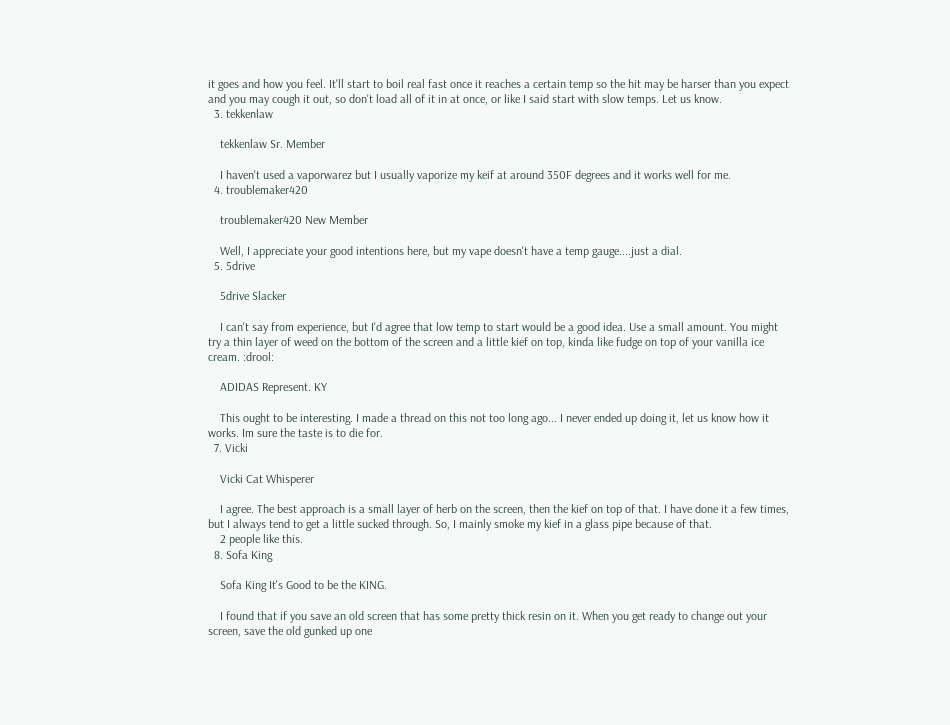it goes and how you feel. It'll start to boil real fast once it reaches a certain temp so the hit may be harser than you expect and you may cough it out, so don't load all of it in at once, or like I said start with slow temps. Let us know.
  3. tekkenlaw

    tekkenlaw Sr. Member

    I haven't used a vaporwarez but I usually vaporize my keif at around 350F degrees and it works well for me.
  4. troublemaker420

    troublemaker420 New Member

    Well, I appreciate your good intentions here, but my vape doesn't have a temp gauge....just a dial.
  5. 5drive

    5drive Slacker

    I can't say from experience, but I'd agree that low temp to start would be a good idea. Use a small amount. You might try a thin layer of weed on the bottom of the screen and a little kief on top, kinda like fudge on top of your vanilla ice cream. :drool:

    ADIDAS Represent. KY

    This ought to be interesting. I made a thread on this not too long ago... I never ended up doing it, let us know how it works. Im sure the taste is to die for.
  7. Vicki

    Vicki Cat Whisperer

    I agree. The best approach is a small layer of herb on the screen, then the kief on top of that. I have done it a few times, but I always tend to get a little sucked through. So, I mainly smoke my kief in a glass pipe because of that.
    2 people like this.
  8. Sofa King

    Sofa King It's Good to be the KING.

    I found that if you save an old screen that has some pretty thick resin on it. When you get ready to change out your screen, save the old gunked up one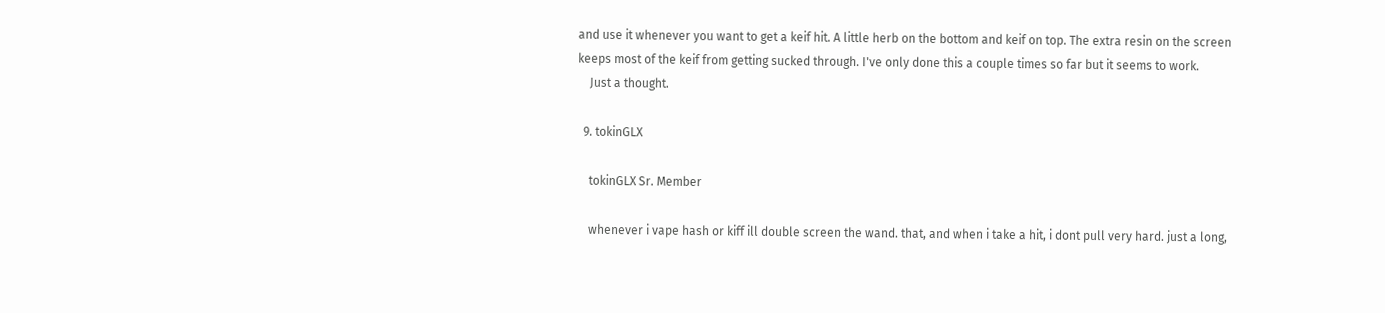and use it whenever you want to get a keif hit. A little herb on the bottom and keif on top. The extra resin on the screen keeps most of the keif from getting sucked through. I've only done this a couple times so far but it seems to work.
    Just a thought.

  9. tokinGLX

    tokinGLX Sr. Member

    whenever i vape hash or kiff ill double screen the wand. that, and when i take a hit, i dont pull very hard. just a long,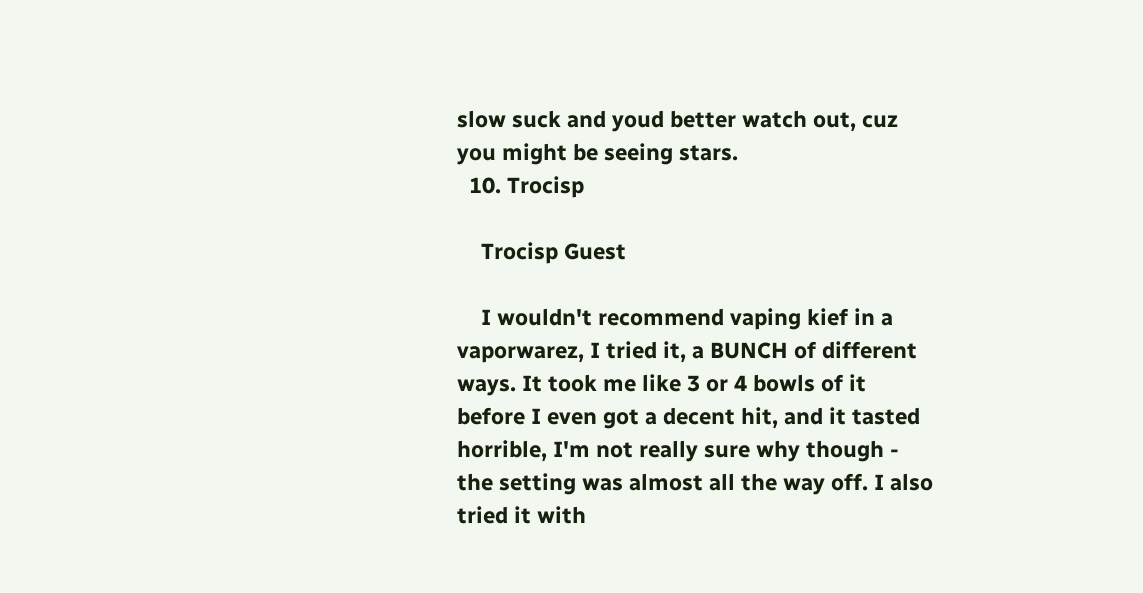slow suck and youd better watch out, cuz you might be seeing stars.
  10. Trocisp

    Trocisp Guest

    I wouldn't recommend vaping kief in a vaporwarez, I tried it, a BUNCH of different ways. It took me like 3 or 4 bowls of it before I even got a decent hit, and it tasted horrible, I'm not really sure why though - the setting was almost all the way off. I also tried it with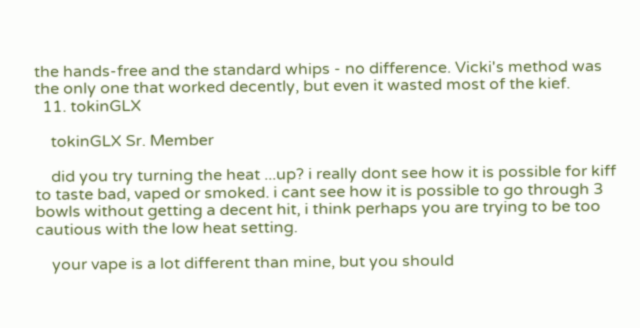the hands-free and the standard whips - no difference. Vicki's method was the only one that worked decently, but even it wasted most of the kief.
  11. tokinGLX

    tokinGLX Sr. Member

    did you try turning the heat ...up? i really dont see how it is possible for kiff to taste bad, vaped or smoked. i cant see how it is possible to go through 3 bowls without getting a decent hit, i think perhaps you are trying to be too cautious with the low heat setting.

    your vape is a lot different than mine, but you should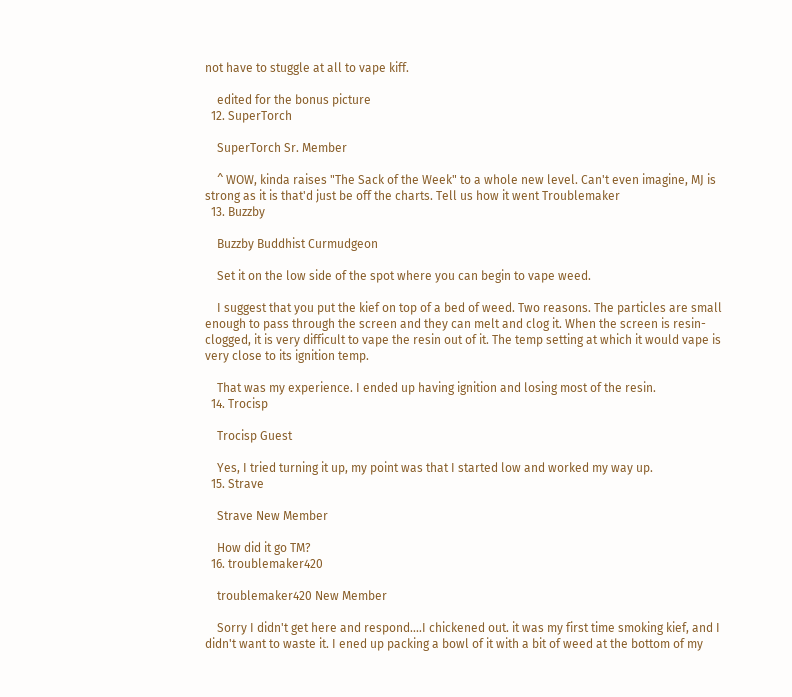not have to stuggle at all to vape kiff.

    edited for the bonus picture
  12. SuperTorch

    SuperTorch Sr. Member

    ^ WOW, kinda raises "The Sack of the Week" to a whole new level. Can't even imagine, MJ is strong as it is that'd just be off the charts. Tell us how it went Troublemaker
  13. Buzzby

    Buzzby Buddhist Curmudgeon

    Set it on the low side of the spot where you can begin to vape weed.

    I suggest that you put the kief on top of a bed of weed. Two reasons. The particles are small enough to pass through the screen and they can melt and clog it. When the screen is resin-clogged, it is very difficult to vape the resin out of it. The temp setting at which it would vape is very close to its ignition temp.

    That was my experience. I ended up having ignition and losing most of the resin.
  14. Trocisp

    Trocisp Guest

    Yes, I tried turning it up, my point was that I started low and worked my way up.
  15. Strave

    Strave New Member

    How did it go TM?
  16. troublemaker420

    troublemaker420 New Member

    Sorry I didn't get here and respond....I chickened out. it was my first time smoking kief, and I didn't want to waste it. I ened up packing a bowl of it with a bit of weed at the bottom of my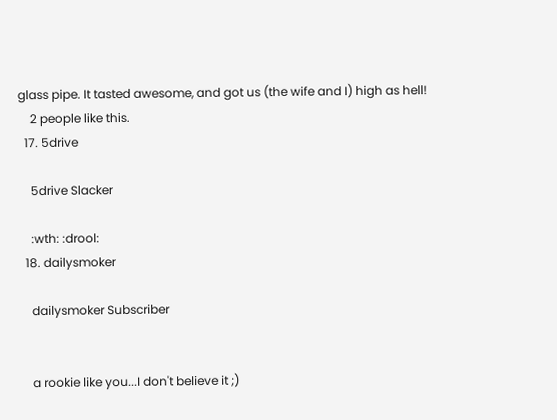glass pipe. It tasted awesome, and got us (the wife and I) high as hell!
    2 people like this.
  17. 5drive

    5drive Slacker

    :wth: :drool:
  18. dailysmoker

    dailysmoker Subscriber


    a rookie like you...I don't believe it ;)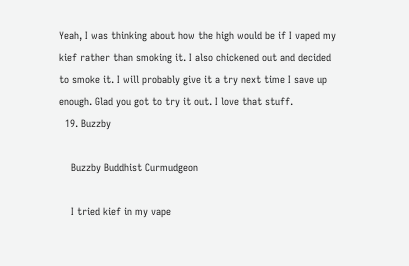Yeah, I was thinking about how the high would be if I vaped my kief rather than smoking it. I also chickened out and decided to smoke it. I will probably give it a try next time I save up enough. Glad you got to try it out. I love that stuff.
  19. Buzzby

    Buzzby Buddhist Curmudgeon

    I tried kief in my vape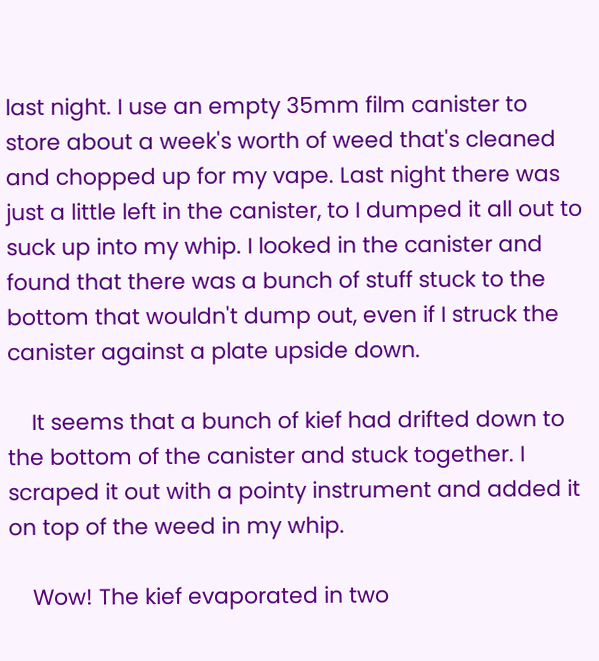last night. I use an empty 35mm film canister to store about a week's worth of weed that's cleaned and chopped up for my vape. Last night there was just a little left in the canister, to I dumped it all out to suck up into my whip. I looked in the canister and found that there was a bunch of stuff stuck to the bottom that wouldn't dump out, even if I struck the canister against a plate upside down.

    It seems that a bunch of kief had drifted down to the bottom of the canister and stuck together. I scraped it out with a pointy instrument and added it on top of the weed in my whip.

    Wow! The kief evaporated in two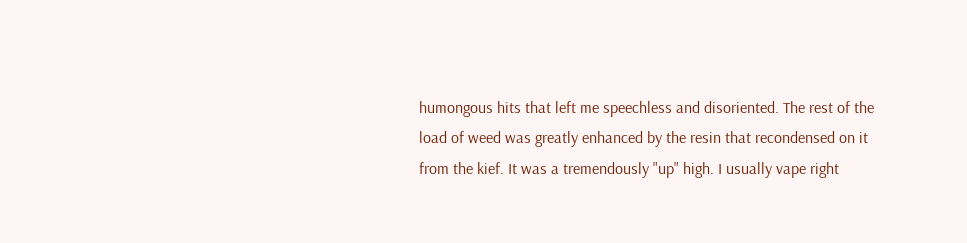humongous hits that left me speechless and disoriented. The rest of the load of weed was greatly enhanced by the resin that recondensed on it from the kief. It was a tremendously "up" high. I usually vape right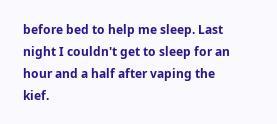before bed to help me sleep. Last night I couldn't get to sleep for an hour and a half after vaping the kief.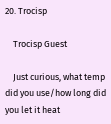20. Trocisp

    Trocisp Guest

    Just curious, what temp did you use/how long did you let it heat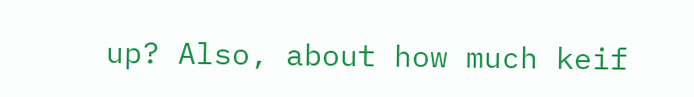up? Also, about how much keif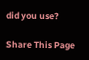did you use?

Share This Page